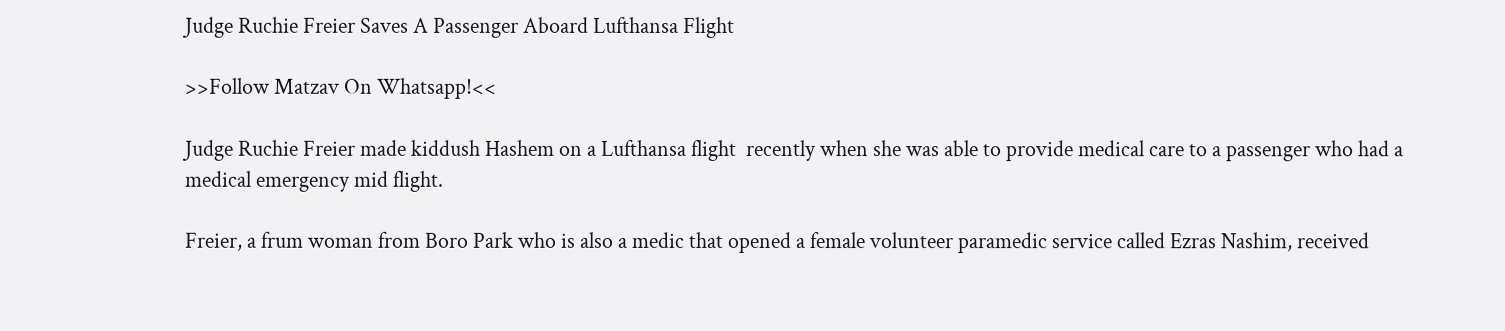Judge Ruchie Freier Saves A Passenger Aboard Lufthansa Flight

>>Follow Matzav On Whatsapp!<<

Judge Ruchie Freier made kiddush Hashem on a Lufthansa flight  recently when she was able to provide medical care to a passenger who had a medical emergency mid flight.

Freier, a frum woman from Boro Park who is also a medic that opened a female volunteer paramedic service called Ezras Nashim, received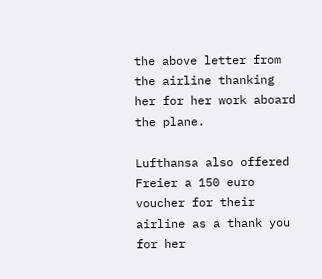the above letter from the airline thanking her for her work aboard the plane.

Lufthansa also offered Freier a 150 euro voucher for their airline as a thank you for her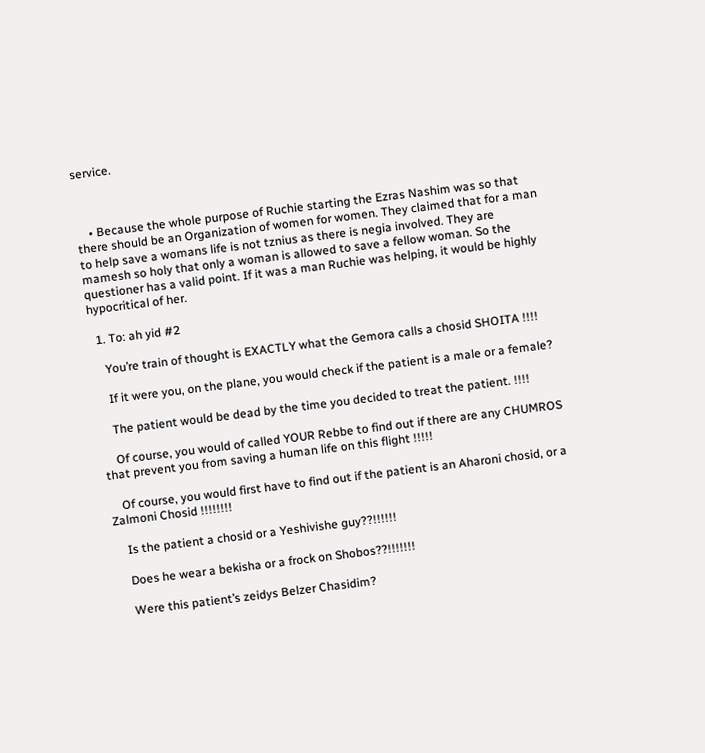service.



    • Because the whole purpose of Ruchie starting the Ezras Nashim was so that there should be an Organization of women for women. They claimed that for a man to help save a womans life is not tznius as there is negia involved. They are mamesh so holy that only a woman is allowed to save a fellow woman. So the questioner has a valid point. If it was a man Ruchie was helping, it would be highly hypocritical of her.

  1. To: ah yid #2

    You’re train of thought is EXACTLY what the Gemora calls a chosid SHOITA !!!!

    If it were you, on the plane, you would check if the patient is a male or a female?

    The patient would be dead by the time you decided to treat the patient. !!!!

    Of course, you would of called YOUR Rebbe to find out if there are any CHUMROS that prevent you from saving a human life on this flight !!!!!

    Of course, you would first have to find out if the patient is an Aharoni chosid, or a Zalmoni Chosid !!!!!!!!

    Is the patient a chosid or a Yeshivishe guy??!!!!!!

    Does he wear a bekisha or a frock on Shobos??!!!!!!!

    Were this patient’s zeidys Belzer Chasidim?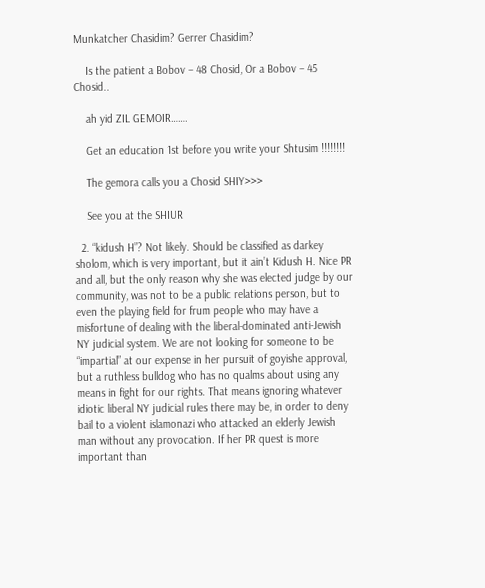Munkatcher Chasidim? Gerrer Chasidim?

    Is the patient a Bobov – 48 Chosid, Or a Bobov – 45 Chosid..

    ah yid ZIL GEMOIR…….

    Get an education 1st before you write your Shtusim !!!!!!!!

    The gemora calls you a Chosid SHIY>>>

    See you at the SHIUR

  2. “kidush H”? Not likely. Should be classified as darkey sholom, which is very important, but it ain’t Kidush H. Nice PR and all, but the only reason why she was elected judge by our community, was not to be a public relations person, but to even the playing field for frum people who may have a misfortune of dealing with the liberal-dominated anti-Jewish NY judicial system. We are not looking for someone to be “impartial” at our expense in her pursuit of goyishe approval, but a ruthless bulldog who has no qualms about using any means in fight for our rights. That means ignoring whatever idiotic liberal NY judicial rules there may be, in order to deny bail to a violent islamonazi who attacked an elderly Jewish man without any provocation. If her PR quest is more important than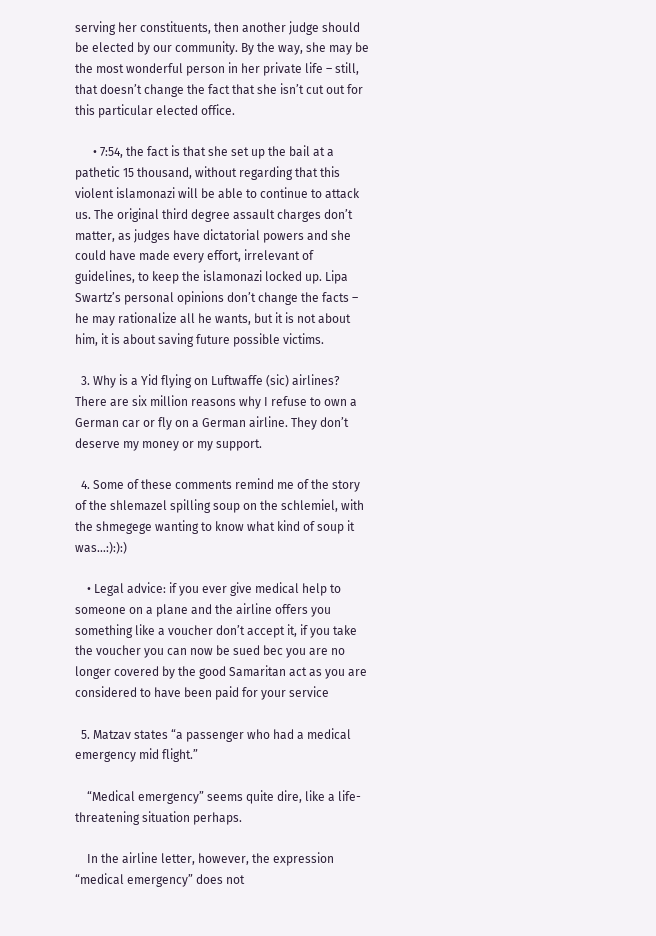serving her constituents, then another judge should be elected by our community. By the way, she may be the most wonderful person in her private life – still, that doesn’t change the fact that she isn’t cut out for this particular elected office.

      • 7:54, the fact is that she set up the bail at a pathetic 15 thousand, without regarding that this violent islamonazi will be able to continue to attack us. The original third degree assault charges don’t matter, as judges have dictatorial powers and she could have made every effort, irrelevant of guidelines, to keep the islamonazi locked up. Lipa Swartz’s personal opinions don’t change the facts – he may rationalize all he wants, but it is not about him, it is about saving future possible victims.

  3. Why is a Yid flying on Luftwaffe (sic) airlines? There are six million reasons why I refuse to own a German car or fly on a German airline. They don’t deserve my money or my support.

  4. Some of these comments remind me of the story of the shlemazel spilling soup on the schlemiel, with the shmegege wanting to know what kind of soup it was…:):):)

    • Legal advice: if you ever give medical help to someone on a plane and the airline offers you something like a voucher don’t accept it, if you take the voucher you can now be sued bec you are no longer covered by the good Samaritan act as you are considered to have been paid for your service

  5. Matzav states “a passenger who had a medical emergency mid flight.”

    “Medical emergency” seems quite dire, like a life-threatening situation perhaps.

    In the airline letter, however, the expression “medical emergency” does not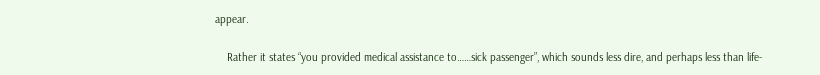appear.

    Rather it states “you provided medical assistance to……sick passenger”, which sounds less dire, and perhaps less than life-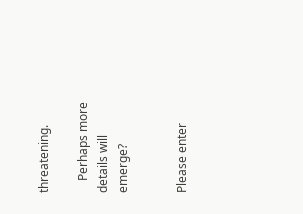threatening.

    Perhaps more details will emerge?


Please enter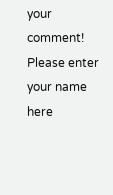your comment!
Please enter your name here